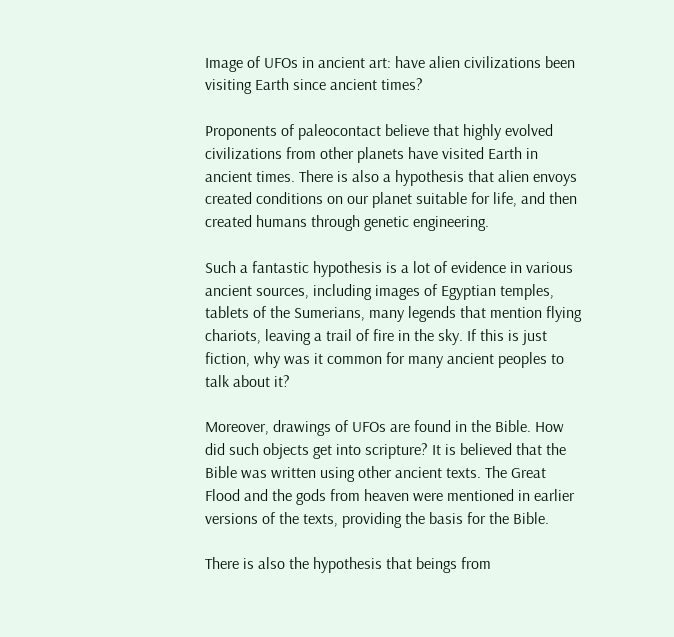Image of UFOs in ancient art: have alien civilizations been visiting Earth since ancient times?

Proponents of paleocontact believe that highly evolved civilizations from other planets have visited Earth in ancient times. There is also a hypothesis that alien envoys created conditions on our planet suitable for life, and then created humans through genetic engineering.

Such a fantastic hypothesis is a lot of evidence in various ancient sources, including images of Egyptian temples, tablets of the Sumerians, many legends that mention flying chariots, leaving a trail of fire in the sky. If this is just fiction, why was it common for many ancient peoples to talk about it?

Moreover, drawings of UFOs are found in the Bible. How did such objects get into scripture? It is believed that the Bible was written using other ancient texts. The Great Flood and the gods from heaven were mentioned in earlier versions of the texts, providing the basis for the Bible.

There is also the hypothesis that beings from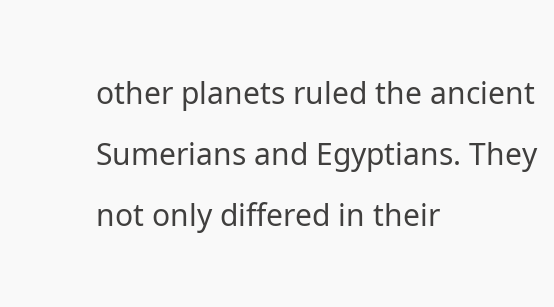other planets ruled the ancient Sumerians and Egyptians. They not only differed in their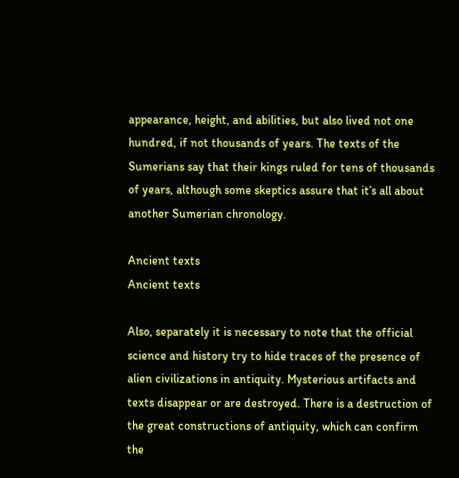appearance, height, and abilities, but also lived not one hundred, if not thousands of years. The texts of the Sumerians say that their kings ruled for tens of thousands of years, although some skeptics assure that it’s all about another Sumerian chronology.

Ancient texts
Ancient texts

Also, separately it is necessary to note that the official science and history try to hide traces of the presence of alien civilizations in antiquity. Mysterious artifacts and texts disappear or are destroyed. There is a destruction of the great constructions of antiquity, which can confirm the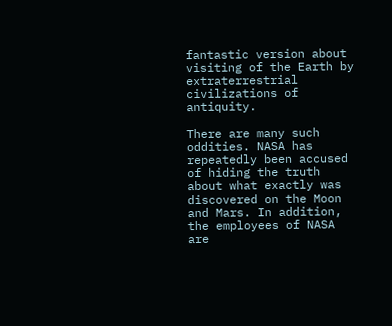fantastic version about visiting of the Earth by extraterrestrial civilizations of antiquity.

There are many such oddities. NASA has repeatedly been accused of hiding the truth about what exactly was discovered on the Moon and Mars. In addition, the employees of NASA are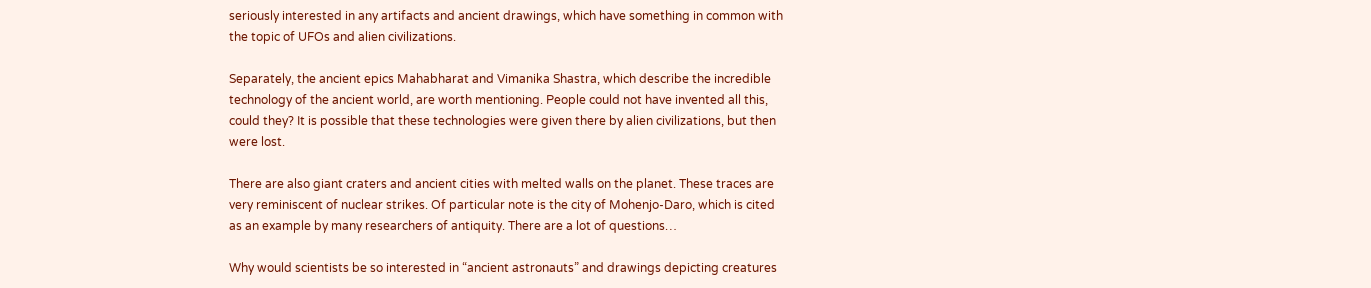seriously interested in any artifacts and ancient drawings, which have something in common with the topic of UFOs and alien civilizations.

Separately, the ancient epics Mahabharat and Vimanika Shastra, which describe the incredible technology of the ancient world, are worth mentioning. People could not have invented all this, could they? It is possible that these technologies were given there by alien civilizations, but then were lost.

There are also giant craters and ancient cities with melted walls on the planet. These traces are very reminiscent of nuclear strikes. Of particular note is the city of Mohenjo-Daro, which is cited as an example by many researchers of antiquity. There are a lot of questions…

Why would scientists be so interested in “ancient astronauts” and drawings depicting creatures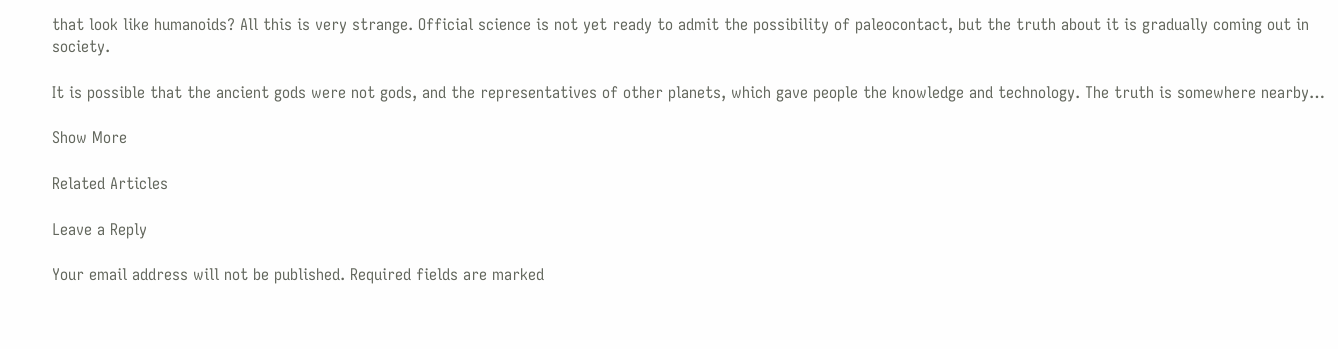that look like humanoids? All this is very strange. Official science is not yet ready to admit the possibility of paleocontact, but the truth about it is gradually coming out in society.

It is possible that the ancient gods were not gods, and the representatives of other planets, which gave people the knowledge and technology. The truth is somewhere nearby…

Show More

Related Articles

Leave a Reply

Your email address will not be published. Required fields are marked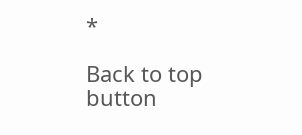*

Back to top button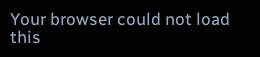Your browser could not load this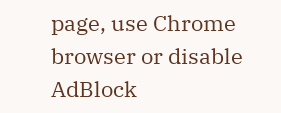page, use Chrome browser or disable AdBlock